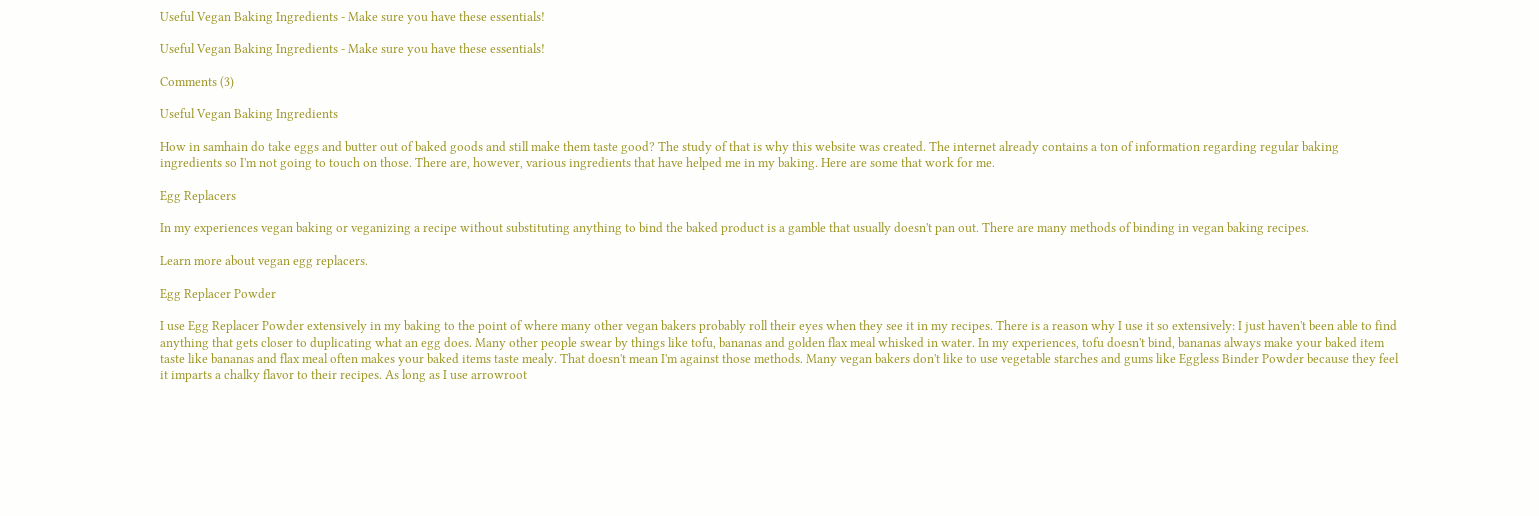Useful Vegan Baking Ingredients - Make sure you have these essentials!

Useful Vegan Baking Ingredients - Make sure you have these essentials!

Comments (3)

Useful Vegan Baking Ingredients

How in samhain do take eggs and butter out of baked goods and still make them taste good? The study of that is why this website was created. The internet already contains a ton of information regarding regular baking ingredients so I'm not going to touch on those. There are, however, various ingredients that have helped me in my baking. Here are some that work for me.

Egg Replacers

In my experiences vegan baking or veganizing a recipe without substituting anything to bind the baked product is a gamble that usually doesn't pan out. There are many methods of binding in vegan baking recipes.

Learn more about vegan egg replacers.

Egg Replacer Powder

I use Egg Replacer Powder extensively in my baking to the point of where many other vegan bakers probably roll their eyes when they see it in my recipes. There is a reason why I use it so extensively: I just haven't been able to find anything that gets closer to duplicating what an egg does. Many other people swear by things like tofu, bananas and golden flax meal whisked in water. In my experiences, tofu doesn't bind, bananas always make your baked item taste like bananas and flax meal often makes your baked items taste mealy. That doesn't mean I'm against those methods. Many vegan bakers don't like to use vegetable starches and gums like Eggless Binder Powder because they feel it imparts a chalky flavor to their recipes. As long as I use arrowroot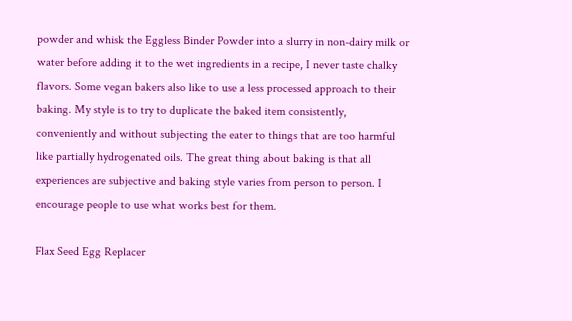powder and whisk the Eggless Binder Powder into a slurry in non-dairy milk or water before adding it to the wet ingredients in a recipe, I never taste chalky flavors. Some vegan bakers also like to use a less processed approach to their baking. My style is to try to duplicate the baked item consistently, conveniently and without subjecting the eater to things that are too harmful like partially hydrogenated oils. The great thing about baking is that all experiences are subjective and baking style varies from person to person. I encourage people to use what works best for them.

Flax Seed Egg Replacer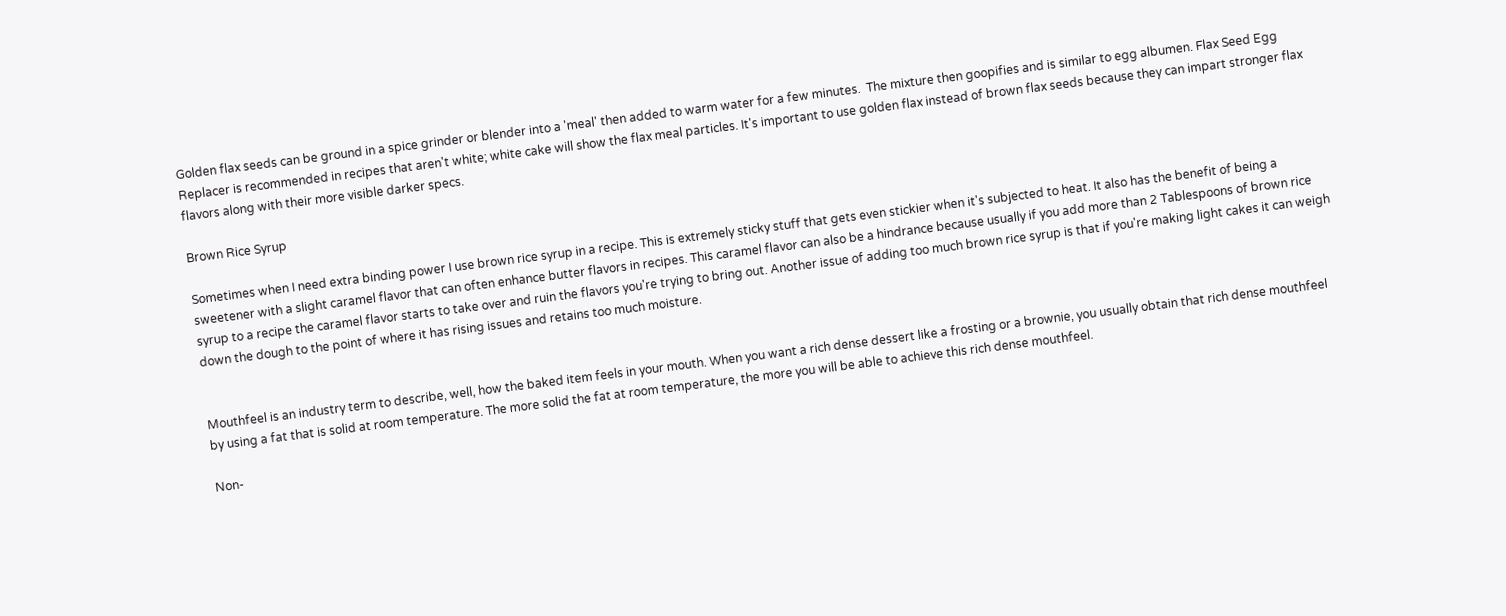Golden flax seeds can be ground in a spice grinder or blender into a 'meal' then added to warm water for a few minutes.  The mixture then goopifies and is similar to egg albumen. Flax Seed Egg Replacer is recommended in recipes that aren't white; white cake will show the flax meal particles. It's important to use golden flax instead of brown flax seeds because they can impart stronger flax flavors along with their more visible darker specs.

Brown Rice Syrup

Sometimes when I need extra binding power I use brown rice syrup in a recipe. This is extremely sticky stuff that gets even stickier when it's subjected to heat. It also has the benefit of being a sweetener with a slight caramel flavor that can often enhance butter flavors in recipes. This caramel flavor can also be a hindrance because usually if you add more than 2 Tablespoons of brown rice syrup to a recipe the caramel flavor starts to take over and ruin the flavors you're trying to bring out. Another issue of adding too much brown rice syrup is that if you're making light cakes it can weigh down the dough to the point of where it has rising issues and retains too much moisture.


Mouthfeel is an industry term to describe, well, how the baked item feels in your mouth. When you want a rich dense dessert like a frosting or a brownie, you usually obtain that rich dense mouthfeel by using a fat that is solid at room temperature. The more solid the fat at room temperature, the more you will be able to achieve this rich dense mouthfeel.

Non-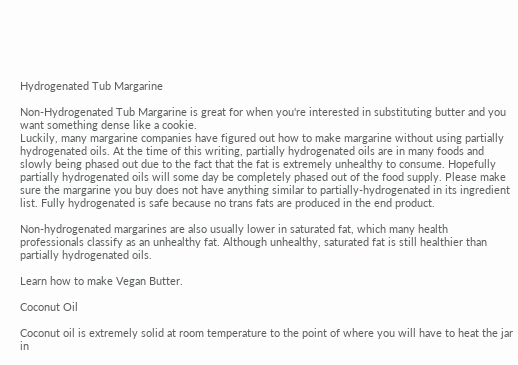Hydrogenated Tub Margarine

Non-Hydrogenated Tub Margarine is great for when you're interested in substituting butter and you want something dense like a cookie.
Luckily, many margarine companies have figured out how to make margarine without using partially hydrogenated oils. At the time of this writing, partially hydrogenated oils are in many foods and slowly being phased out due to the fact that the fat is extremely unhealthy to consume. Hopefully partially hydrogenated oils will some day be completely phased out of the food supply. Please make sure the margarine you buy does not have anything similar to partially-hydrogenated in its ingredient list. Fully hydrogenated is safe because no trans fats are produced in the end product.

Non-hydrogenated margarines are also usually lower in saturated fat, which many health professionals classify as an unhealthy fat. Although unhealthy, saturated fat is still healthier than partially hydrogenated oils.

Learn how to make Vegan Butter.

Coconut Oil

Coconut oil is extremely solid at room temperature to the point of where you will have to heat the jar in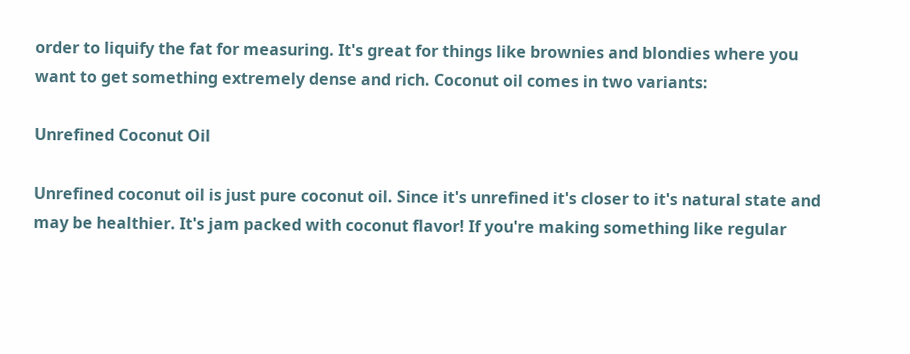order to liquify the fat for measuring. It's great for things like brownies and blondies where you want to get something extremely dense and rich. Coconut oil comes in two variants:

Unrefined Coconut Oil

Unrefined coconut oil is just pure coconut oil. Since it's unrefined it's closer to it's natural state and may be healthier. It's jam packed with coconut flavor! If you're making something like regular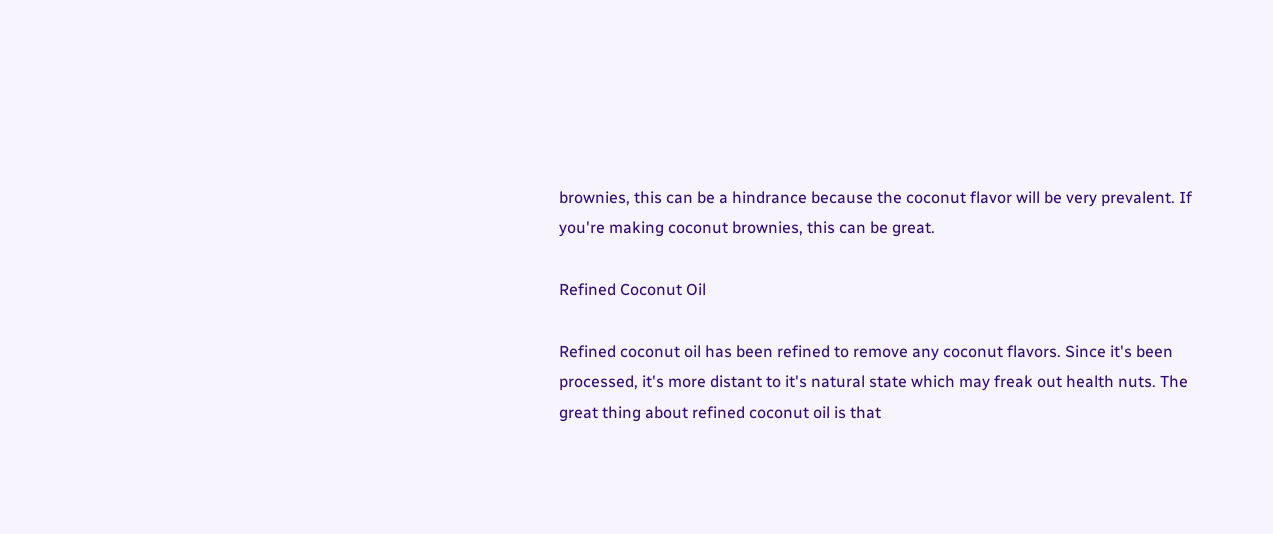brownies, this can be a hindrance because the coconut flavor will be very prevalent. If you're making coconut brownies, this can be great.

Refined Coconut Oil

Refined coconut oil has been refined to remove any coconut flavors. Since it's been processed, it's more distant to it's natural state which may freak out health nuts. The great thing about refined coconut oil is that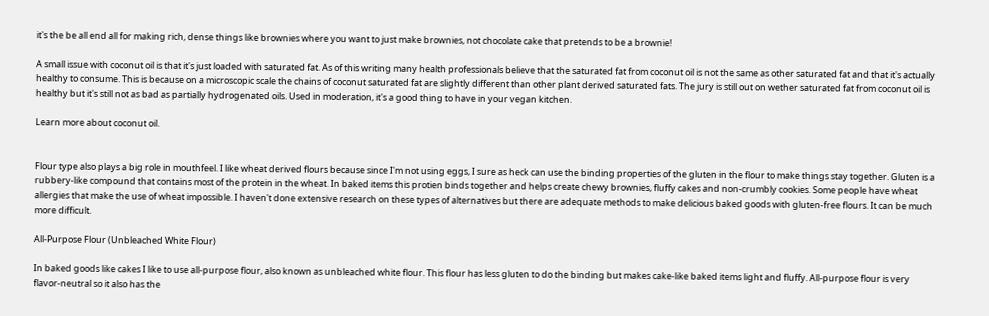it's the be all end all for making rich, dense things like brownies where you want to just make brownies, not chocolate cake that pretends to be a brownie!

A small issue with coconut oil is that it's just loaded with saturated fat. As of this writing many health professionals believe that the saturated fat from coconut oil is not the same as other saturated fat and that it's actually healthy to consume. This is because on a microscopic scale the chains of coconut saturated fat are slightly different than other plant derived saturated fats. The jury is still out on wether saturated fat from coconut oil is healthy but it's still not as bad as partially hydrogenated oils. Used in moderation, it's a good thing to have in your vegan kitchen.

Learn more about coconut oil.


Flour type also plays a big role in mouthfeel. I like wheat derived flours because since I'm not using eggs, I sure as heck can use the binding properties of the gluten in the flour to make things stay together. Gluten is a rubbery-like compound that contains most of the protein in the wheat. In baked items this protien binds together and helps create chewy brownies, fluffy cakes and non-crumbly cookies. Some people have wheat allergies that make the use of wheat impossible. I haven't done extensive research on these types of alternatives but there are adequate methods to make delicious baked goods with gluten-free flours. It can be much more difficult.

All-Purpose Flour (Unbleached White Flour)

In baked goods like cakes I like to use all-purpose flour, also known as unbleached white flour. This flour has less gluten to do the binding but makes cake-like baked items light and fluffy. All-purpose flour is very flavor-neutral so it also has the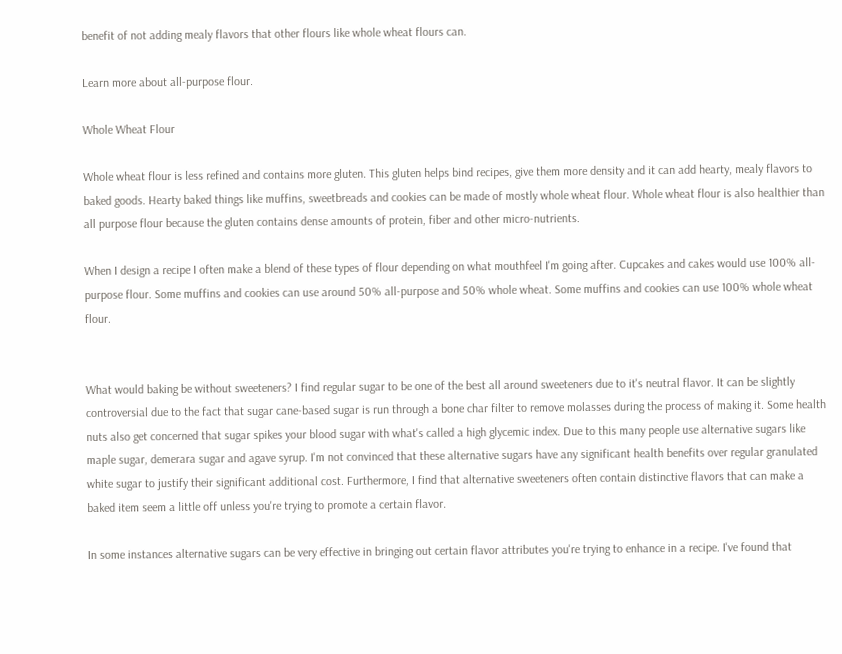benefit of not adding mealy flavors that other flours like whole wheat flours can.

Learn more about all-purpose flour.

Whole Wheat Flour

Whole wheat flour is less refined and contains more gluten. This gluten helps bind recipes, give them more density and it can add hearty, mealy flavors to baked goods. Hearty baked things like muffins, sweetbreads and cookies can be made of mostly whole wheat flour. Whole wheat flour is also healthier than all purpose flour because the gluten contains dense amounts of protein, fiber and other micro-nutrients.

When I design a recipe I often make a blend of these types of flour depending on what mouthfeel I'm going after. Cupcakes and cakes would use 100% all-purpose flour. Some muffins and cookies can use around 50% all-purpose and 50% whole wheat. Some muffins and cookies can use 100% whole wheat flour.


What would baking be without sweeteners? I find regular sugar to be one of the best all around sweeteners due to it's neutral flavor. It can be slightly controversial due to the fact that sugar cane-based sugar is run through a bone char filter to remove molasses during the process of making it. Some health nuts also get concerned that sugar spikes your blood sugar with what's called a high glycemic index. Due to this many people use alternative sugars like maple sugar, demerara sugar and agave syrup. I'm not convinced that these alternative sugars have any significant health benefits over regular granulated white sugar to justify their significant additional cost. Furthermore, I find that alternative sweeteners often contain distinctive flavors that can make a baked item seem a little off unless you're trying to promote a certain flavor.

In some instances alternative sugars can be very effective in bringing out certain flavor attributes you're trying to enhance in a recipe. I've found that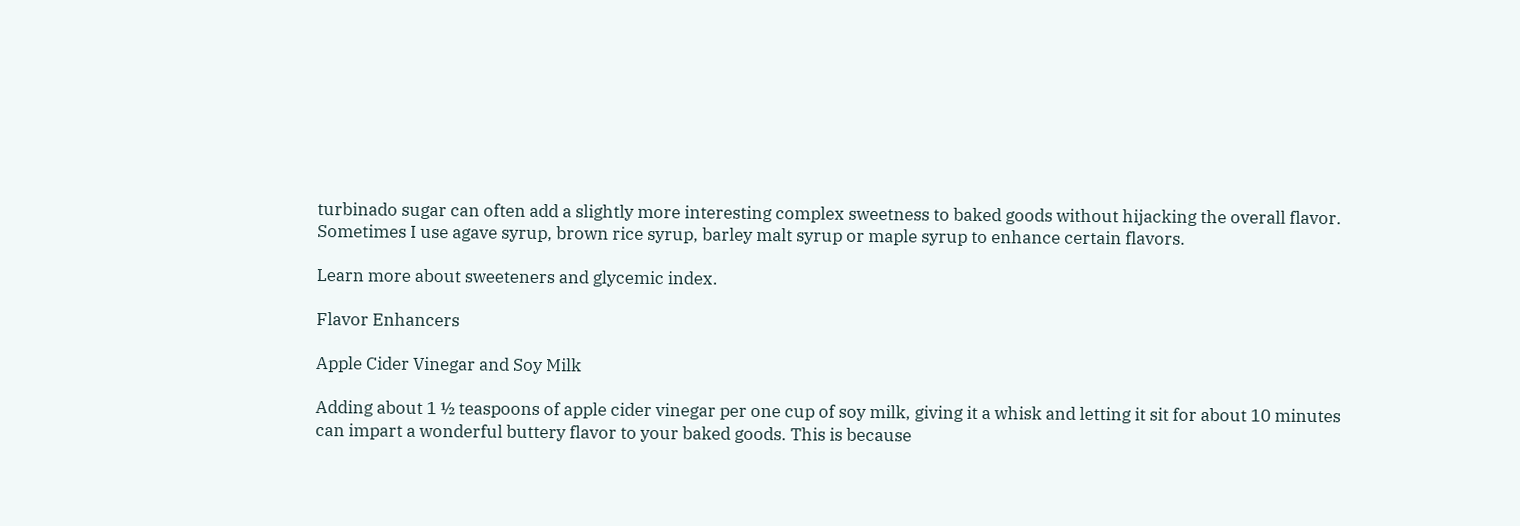turbinado sugar can often add a slightly more interesting complex sweetness to baked goods without hijacking the overall flavor. Sometimes I use agave syrup, brown rice syrup, barley malt syrup or maple syrup to enhance certain flavors.

Learn more about sweeteners and glycemic index.

Flavor Enhancers

Apple Cider Vinegar and Soy Milk

Adding about 1 ½ teaspoons of apple cider vinegar per one cup of soy milk, giving it a whisk and letting it sit for about 10 minutes can impart a wonderful buttery flavor to your baked goods. This is because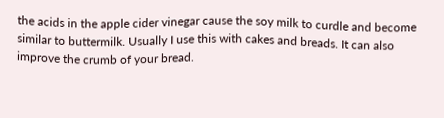the acids in the apple cider vinegar cause the soy milk to curdle and become similar to buttermilk. Usually I use this with cakes and breads. It can also improve the crumb of your bread.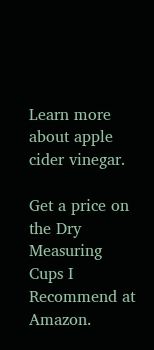Learn more about apple cider vinegar.

Get a price on the Dry Measuring Cups I Recommend at Amazon.